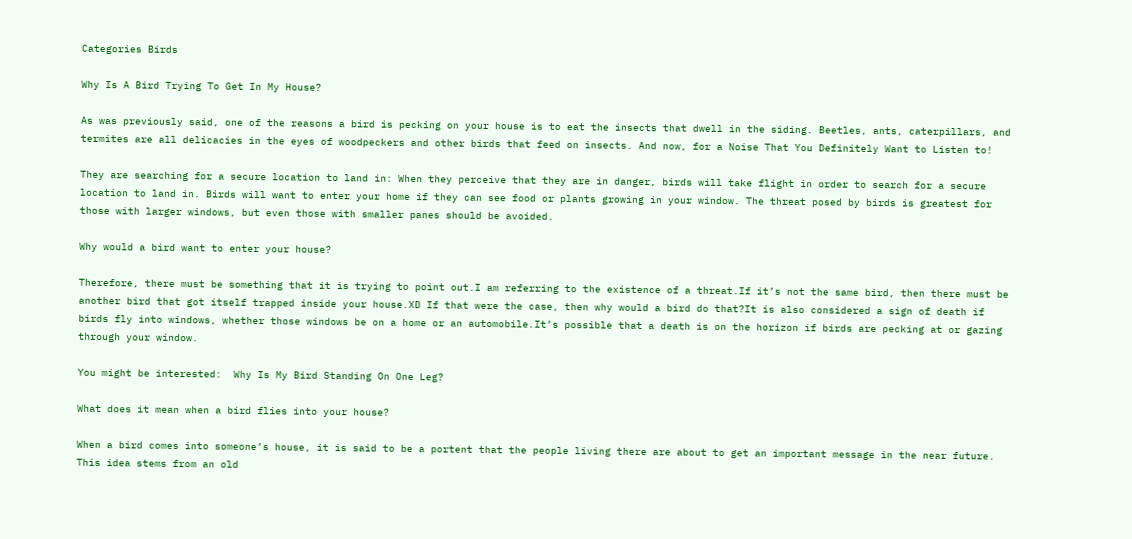Categories Birds

Why Is A Bird Trying To Get In My House?

As was previously said, one of the reasons a bird is pecking on your house is to eat the insects that dwell in the siding. Beetles, ants, caterpillars, and termites are all delicacies in the eyes of woodpeckers and other birds that feed on insects. And now, for a Noise That You Definitely Want to Listen to!

They are searching for a secure location to land in: When they perceive that they are in danger, birds will take flight in order to search for a secure location to land in. Birds will want to enter your home if they can see food or plants growing in your window. The threat posed by birds is greatest for those with larger windows, but even those with smaller panes should be avoided.

Why would a bird want to enter your house?

Therefore, there must be something that it is trying to point out.I am referring to the existence of a threat.If it’s not the same bird, then there must be another bird that got itself trapped inside your house.XD If that were the case, then why would a bird do that?It is also considered a sign of death if birds fly into windows, whether those windows be on a home or an automobile.It’s possible that a death is on the horizon if birds are pecking at or gazing through your window.

You might be interested:  Why Is My Bird Standing On One Leg?

What does it mean when a bird flies into your house?

When a bird comes into someone’s house, it is said to be a portent that the people living there are about to get an important message in the near future. This idea stems from an old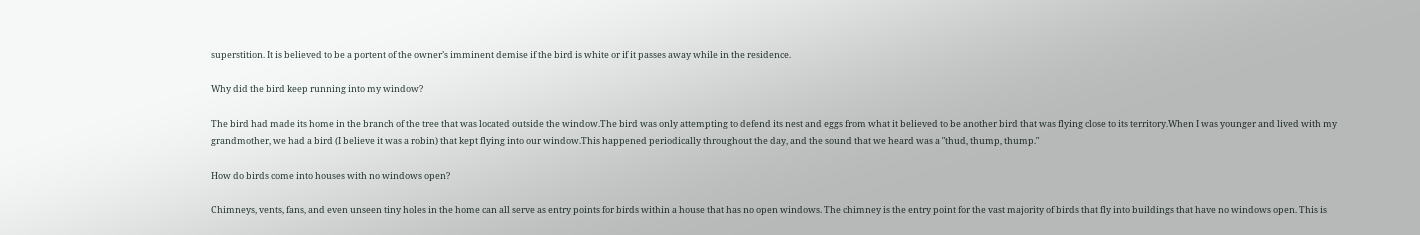superstition. It is believed to be a portent of the owner’s imminent demise if the bird is white or if it passes away while in the residence.

Why did the bird keep running into my window?

The bird had made its home in the branch of the tree that was located outside the window.The bird was only attempting to defend its nest and eggs from what it believed to be another bird that was flying close to its territory.When I was younger and lived with my grandmother, we had a bird (I believe it was a robin) that kept flying into our window.This happened periodically throughout the day, and the sound that we heard was a ″thud, thump, thump.″

How do birds come into houses with no windows open?

Chimneys, vents, fans, and even unseen tiny holes in the home can all serve as entry points for birds within a house that has no open windows. The chimney is the entry point for the vast majority of birds that fly into buildings that have no windows open. This is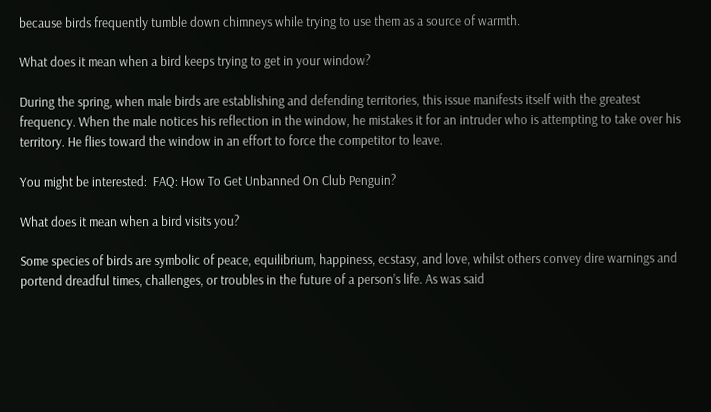because birds frequently tumble down chimneys while trying to use them as a source of warmth.

What does it mean when a bird keeps trying to get in your window?

During the spring, when male birds are establishing and defending territories, this issue manifests itself with the greatest frequency. When the male notices his reflection in the window, he mistakes it for an intruder who is attempting to take over his territory. He flies toward the window in an effort to force the competitor to leave.

You might be interested:  FAQ: How To Get Unbanned On Club Penguin?

What does it mean when a bird visits you?

Some species of birds are symbolic of peace, equilibrium, happiness, ecstasy, and love, whilst others convey dire warnings and portend dreadful times, challenges, or troubles in the future of a person’s life. As was said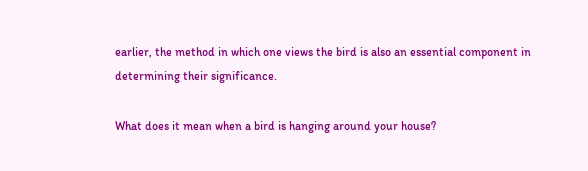earlier, the method in which one views the bird is also an essential component in determining their significance.

What does it mean when a bird is hanging around your house?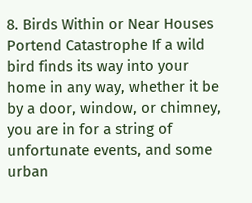8. Birds Within or Near Houses Portend Catastrophe If a wild bird finds its way into your home in any way, whether it be by a door, window, or chimney, you are in for a string of unfortunate events, and some urban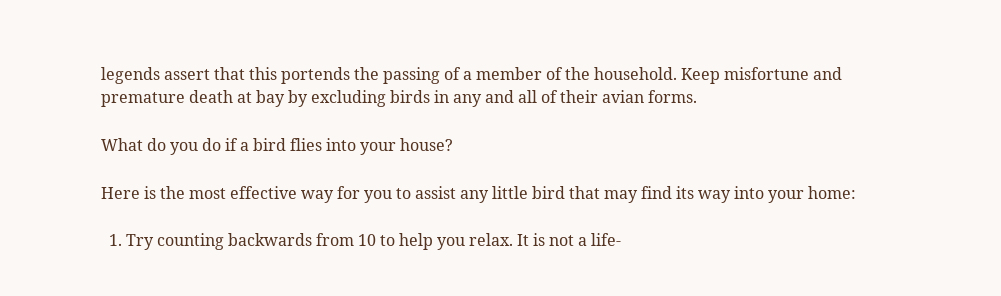legends assert that this portends the passing of a member of the household. Keep misfortune and premature death at bay by excluding birds in any and all of their avian forms.

What do you do if a bird flies into your house?

Here is the most effective way for you to assist any little bird that may find its way into your home:

  1. Try counting backwards from 10 to help you relax. It is not a life-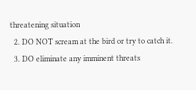threatening situation
  2. DO NOT scream at the bird or try to catch it.
  3. DO eliminate any imminent threats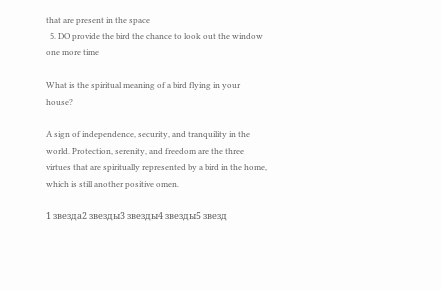that are present in the space
  5. DO provide the bird the chance to look out the window one more time

What is the spiritual meaning of a bird flying in your house?

A sign of independence, security, and tranquility in the world. Protection, serenity, and freedom are the three virtues that are spiritually represented by a bird in the home, which is still another positive omen.

1 звезда2 звезды3 звезды4 звезды5 звезд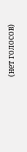(нет голосов)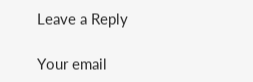Leave a Reply

Your email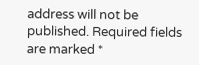address will not be published. Required fields are marked *